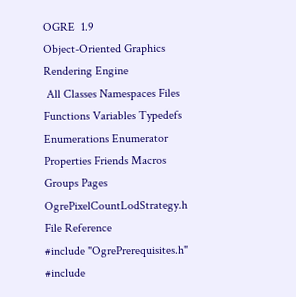OGRE  1.9
Object-Oriented Graphics Rendering Engine
 All Classes Namespaces Files Functions Variables Typedefs Enumerations Enumerator Properties Friends Macros Groups Pages
OgrePixelCountLodStrategy.h File Reference
#include "OgrePrerequisites.h"
#include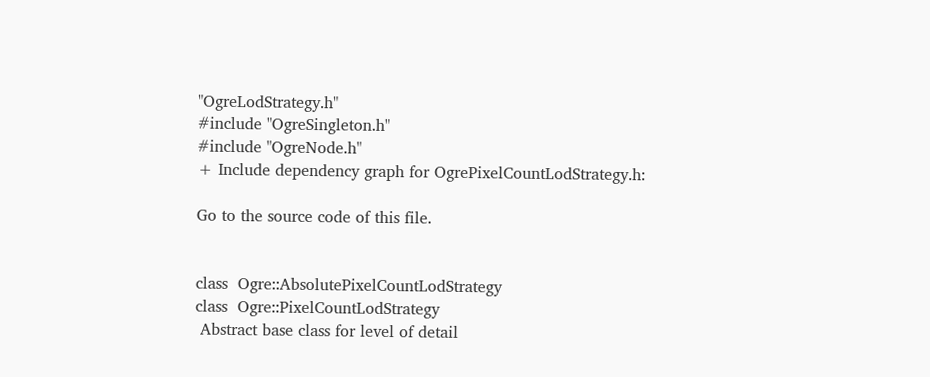"OgreLodStrategy.h"
#include "OgreSingleton.h"
#include "OgreNode.h"
+ Include dependency graph for OgrePixelCountLodStrategy.h:

Go to the source code of this file.


class  Ogre::AbsolutePixelCountLodStrategy
class  Ogre::PixelCountLodStrategy
 Abstract base class for level of detail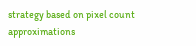strategy based on pixel count approximations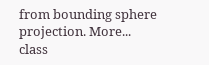from bounding sphere projection. More...
class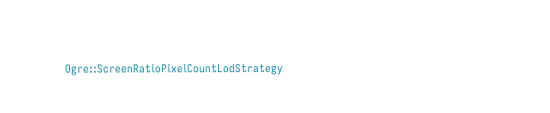Ogre::ScreenRatioPixelCountLodStrategy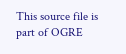This source file is part of OGRE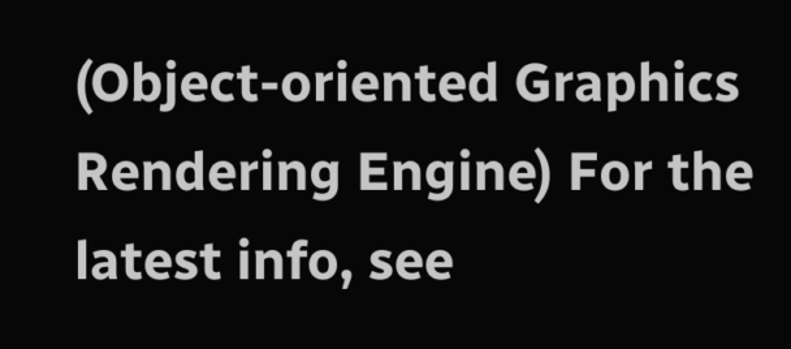(Object-oriented Graphics Rendering Engine) For the latest info, see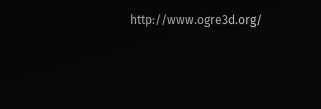http://www.ogre3d.org/